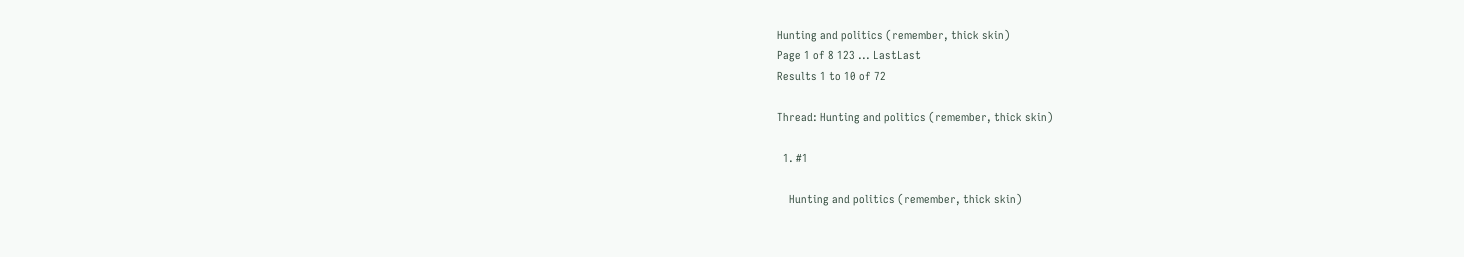Hunting and politics (remember, thick skin)
Page 1 of 8 123 ... LastLast
Results 1 to 10 of 72

Thread: Hunting and politics (remember, thick skin)

  1. #1

    Hunting and politics (remember, thick skin)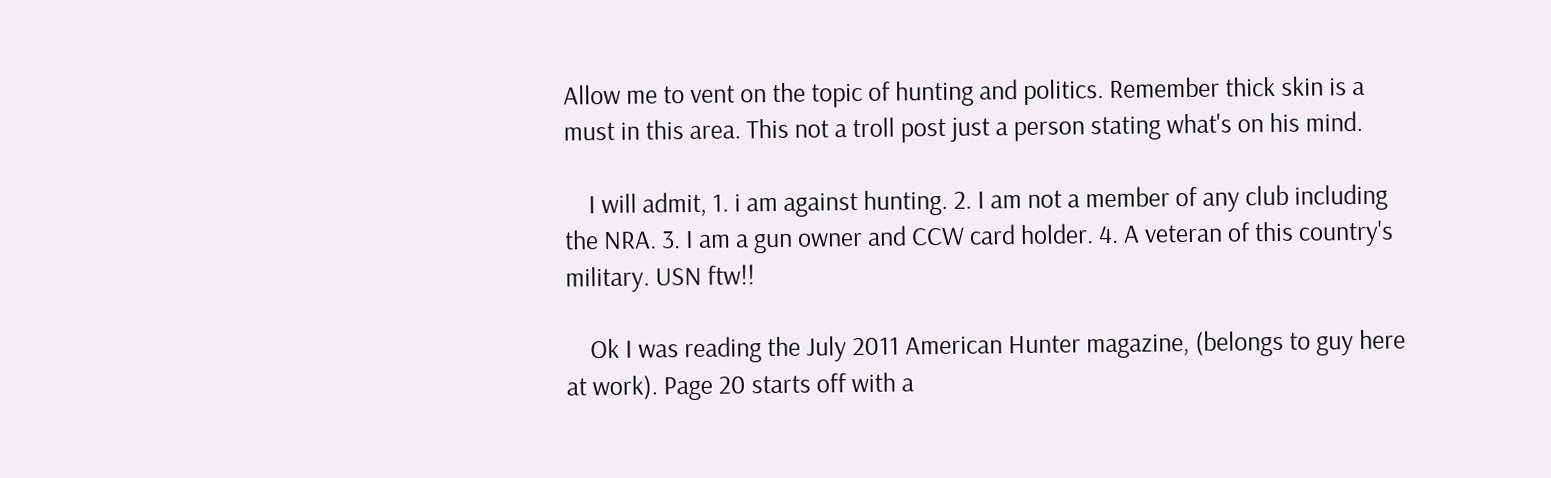Allow me to vent on the topic of hunting and politics. Remember thick skin is a must in this area. This not a troll post just a person stating what's on his mind.

    I will admit, 1. i am against hunting. 2. I am not a member of any club including the NRA. 3. I am a gun owner and CCW card holder. 4. A veteran of this country's military. USN ftw!!

    Ok I was reading the July 2011 American Hunter magazine, (belongs to guy here at work). Page 20 starts off with a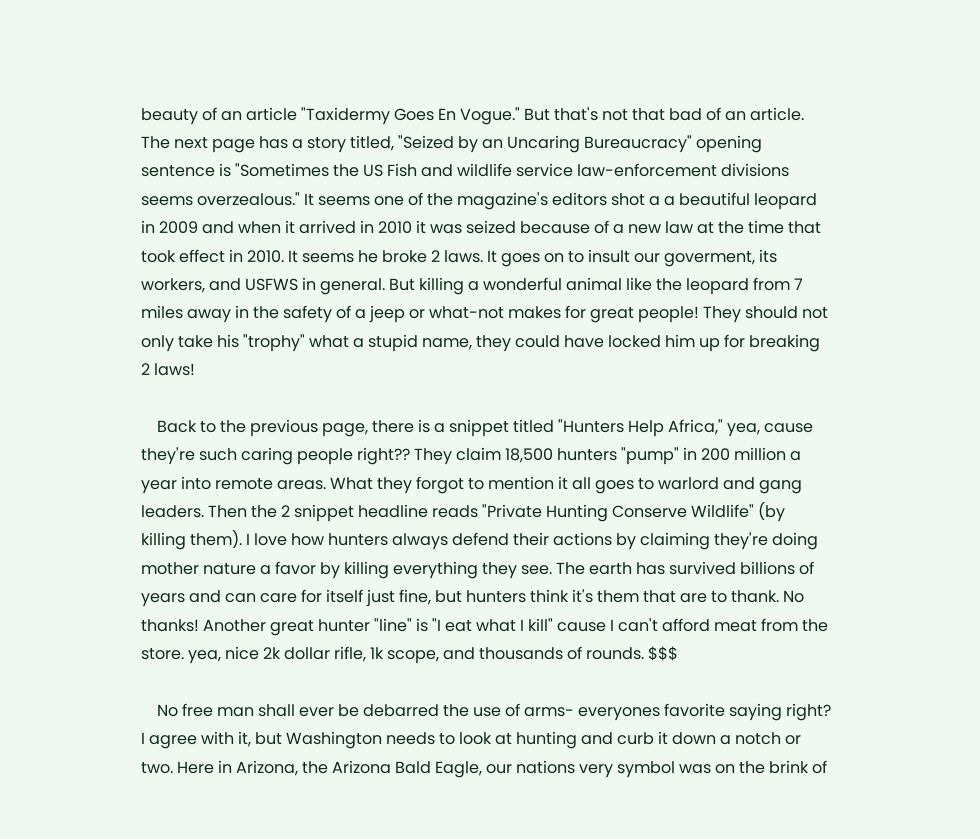beauty of an article "Taxidermy Goes En Vogue." But that's not that bad of an article. The next page has a story titled, "Seized by an Uncaring Bureaucracy" opening sentence is "Sometimes the US Fish and wildlife service law-enforcement divisions seems overzealous." It seems one of the magazine's editors shot a a beautiful leopard in 2009 and when it arrived in 2010 it was seized because of a new law at the time that took effect in 2010. It seems he broke 2 laws. It goes on to insult our goverment, its workers, and USFWS in general. But killing a wonderful animal like the leopard from 7 miles away in the safety of a jeep or what-not makes for great people! They should not only take his "trophy" what a stupid name, they could have locked him up for breaking 2 laws!

    Back to the previous page, there is a snippet titled "Hunters Help Africa," yea, cause they're such caring people right?? They claim 18,500 hunters "pump" in 200 million a year into remote areas. What they forgot to mention it all goes to warlord and gang leaders. Then the 2 snippet headline reads "Private Hunting Conserve Wildlife" (by killing them). I love how hunters always defend their actions by claiming they're doing mother nature a favor by killing everything they see. The earth has survived billions of years and can care for itself just fine, but hunters think it's them that are to thank. No thanks! Another great hunter "line" is "I eat what I kill" cause I can't afford meat from the store. yea, nice 2k dollar rifle, 1k scope, and thousands of rounds. $$$

    No free man shall ever be debarred the use of arms- everyones favorite saying right? I agree with it, but Washington needs to look at hunting and curb it down a notch or two. Here in Arizona, the Arizona Bald Eagle, our nations very symbol was on the brink of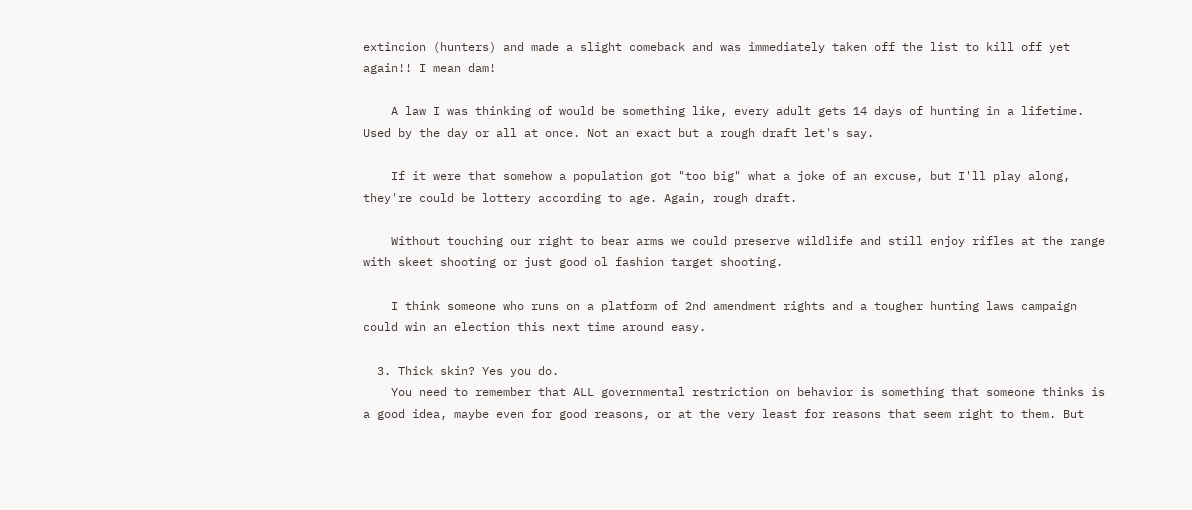extincion (hunters) and made a slight comeback and was immediately taken off the list to kill off yet again!! I mean dam!

    A law I was thinking of would be something like, every adult gets 14 days of hunting in a lifetime. Used by the day or all at once. Not an exact but a rough draft let's say.

    If it were that somehow a population got "too big" what a joke of an excuse, but I'll play along, they're could be lottery according to age. Again, rough draft.

    Without touching our right to bear arms we could preserve wildlife and still enjoy rifles at the range with skeet shooting or just good ol fashion target shooting.

    I think someone who runs on a platform of 2nd amendment rights and a tougher hunting laws campaign could win an election this next time around easy.

  3. Thick skin? Yes you do.
    You need to remember that ALL governmental restriction on behavior is something that someone thinks is a good idea, maybe even for good reasons, or at the very least for reasons that seem right to them. But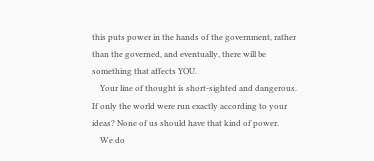this puts power in the hands of the government, rather than the governed, and eventually, there will be something that affects YOU.
    Your line of thought is short-sighted and dangerous. If only the world were run exactly according to your ideas? None of us should have that kind of power.
    We do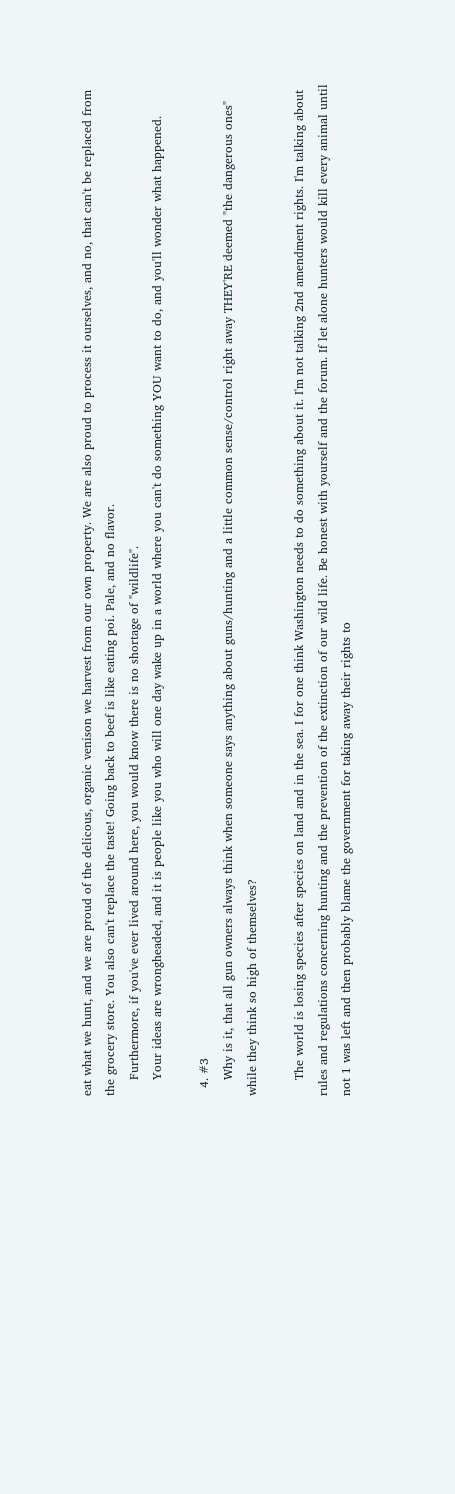eat what we hunt, and we are proud of the delicous, organic venison we harvest from our own property. We are also proud to process it ourselves, and no, that can't be replaced from the grocery store. You also can't replace the taste! Going back to beef is like eating poi. Pale, and no flavor.
    Furthermore, if you've ever lived around here, you would know there is no shortage of "wildlife".
    Your ideas are wrongheaded, and it is people like you who will one day wake up in a world where you can't do something YOU want to do, and you'll wonder what happened.

  4. #3
    Why is it, that all gun owners always think when someone says anything about guns/hunting and a little common sense/control right away THEY'RE deemed "the dangerous ones" while they think so high of themselves?

    The world is losing species after species on land and in the sea. I for one think Washington needs to do something about it. I'm not talking 2nd amendment rights. I'm talking about rules and regulations concerning hunting and the prevention of the extinction of our wild life. Be honest with yourself and the forum. If let alone hunters would kill every animal until not 1 was left and then probably blame the government for taking away their rights to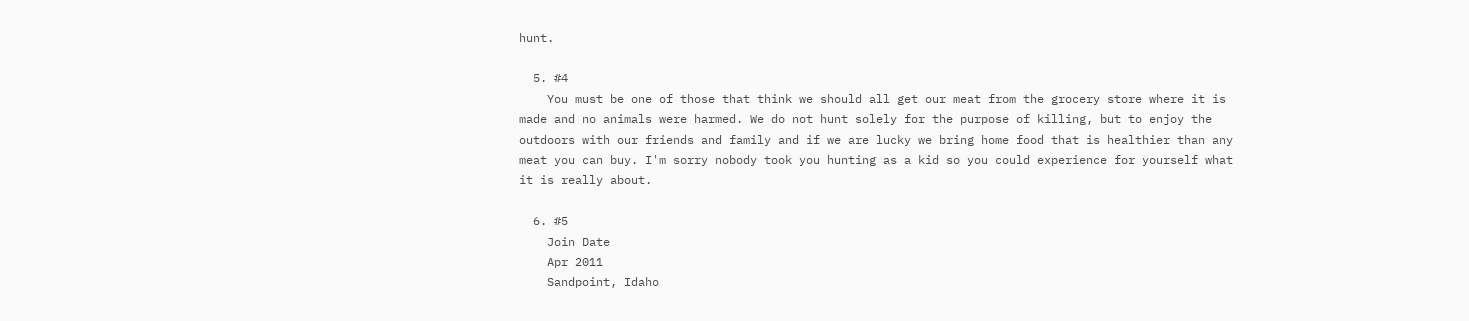hunt.

  5. #4
    You must be one of those that think we should all get our meat from the grocery store where it is made and no animals were harmed. We do not hunt solely for the purpose of killing, but to enjoy the outdoors with our friends and family and if we are lucky we bring home food that is healthier than any meat you can buy. I'm sorry nobody took you hunting as a kid so you could experience for yourself what it is really about.

  6. #5
    Join Date
    Apr 2011
    Sandpoint, Idaho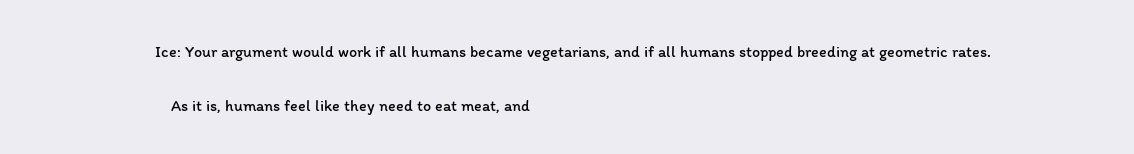Ice: Your argument would work if all humans became vegetarians, and if all humans stopped breeding at geometric rates.

    As it is, humans feel like they need to eat meat, and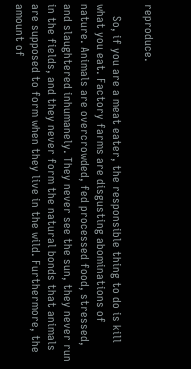reproduce.

    So, if you are a meat eater, the responsible thing to do is kill what you eat. Factory farms are disgusting abominations of nature. Animals are overcrowded, fed processed food, stressed, and slaughtered inhumanely. They never see the sun, they never run in the fields, and they never form the natural bonds that animals are supposed to form when they live in the wild. Furthermore, the amount of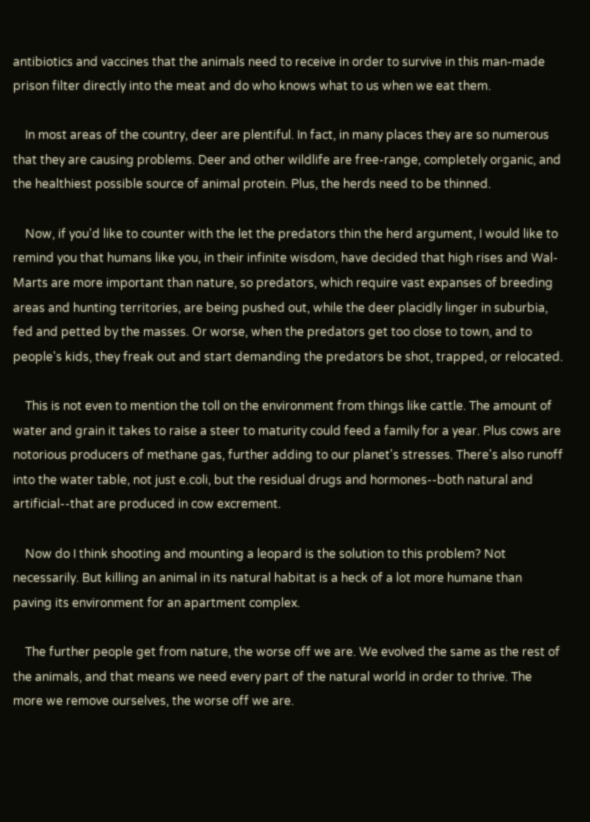antibiotics and vaccines that the animals need to receive in order to survive in this man-made prison filter directly into the meat and do who knows what to us when we eat them.

    In most areas of the country, deer are plentiful. In fact, in many places they are so numerous that they are causing problems. Deer and other wildlife are free-range, completely organic, and the healthiest possible source of animal protein. Plus, the herds need to be thinned.

    Now, if you'd like to counter with the let the predators thin the herd argument, I would like to remind you that humans like you, in their infinite wisdom, have decided that high rises and Wal-Marts are more important than nature, so predators, which require vast expanses of breeding areas and hunting territories, are being pushed out, while the deer placidly linger in suburbia, fed and petted by the masses. Or worse, when the predators get too close to town, and to people's kids, they freak out and start demanding the predators be shot, trapped, or relocated.

    This is not even to mention the toll on the environment from things like cattle. The amount of water and grain it takes to raise a steer to maturity could feed a family for a year. Plus cows are notorious producers of methane gas, further adding to our planet's stresses. There's also runoff into the water table, not just e.coli, but the residual drugs and hormones--both natural and artificial--that are produced in cow excrement.

    Now do I think shooting and mounting a leopard is the solution to this problem? Not necessarily. But killing an animal in its natural habitat is a heck of a lot more humane than paving its environment for an apartment complex.

    The further people get from nature, the worse off we are. We evolved the same as the rest of the animals, and that means we need every part of the natural world in order to thrive. The more we remove ourselves, the worse off we are.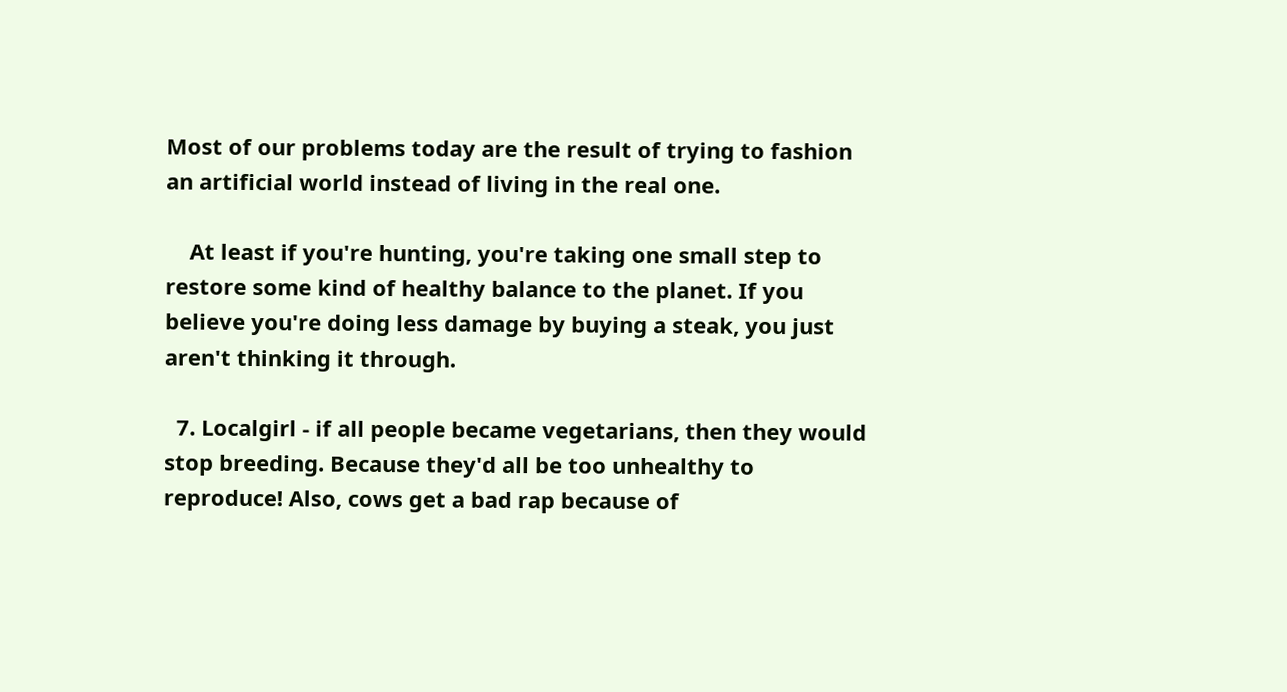Most of our problems today are the result of trying to fashion an artificial world instead of living in the real one.

    At least if you're hunting, you're taking one small step to restore some kind of healthy balance to the planet. If you believe you're doing less damage by buying a steak, you just aren't thinking it through.

  7. Localgirl - if all people became vegetarians, then they would stop breeding. Because they'd all be too unhealthy to reproduce! Also, cows get a bad rap because of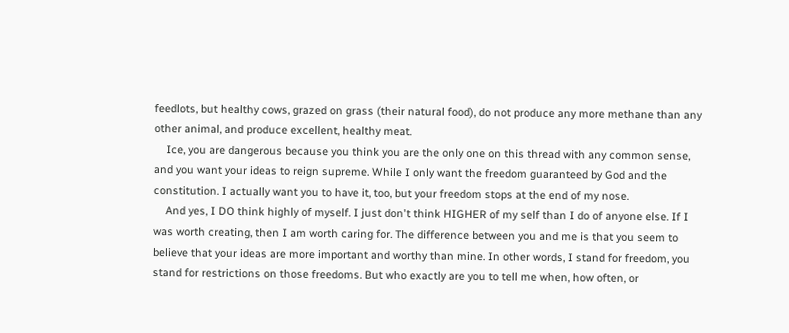feedlots, but healthy cows, grazed on grass (their natural food), do not produce any more methane than any other animal, and produce excellent, healthy meat.
    Ice, you are dangerous because you think you are the only one on this thread with any common sense, and you want your ideas to reign supreme. While I only want the freedom guaranteed by God and the constitution. I actually want you to have it, too, but your freedom stops at the end of my nose.
    And yes, I DO think highly of myself. I just don't think HIGHER of my self than I do of anyone else. If I was worth creating, then I am worth caring for. The difference between you and me is that you seem to believe that your ideas are more important and worthy than mine. In other words, I stand for freedom, you stand for restrictions on those freedoms. But who exactly are you to tell me when, how often, or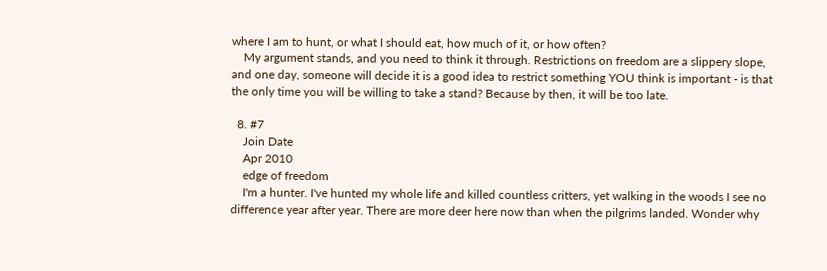where I am to hunt, or what I should eat, how much of it, or how often?
    My argument stands, and you need to think it through. Restrictions on freedom are a slippery slope, and one day, someone will decide it is a good idea to restrict something YOU think is important - is that the only time you will be willing to take a stand? Because by then, it will be too late.

  8. #7
    Join Date
    Apr 2010
    edge of freedom
    I'm a hunter. I've hunted my whole life and killed countless critters, yet walking in the woods I see no difference year after year. There are more deer here now than when the pilgrims landed. Wonder why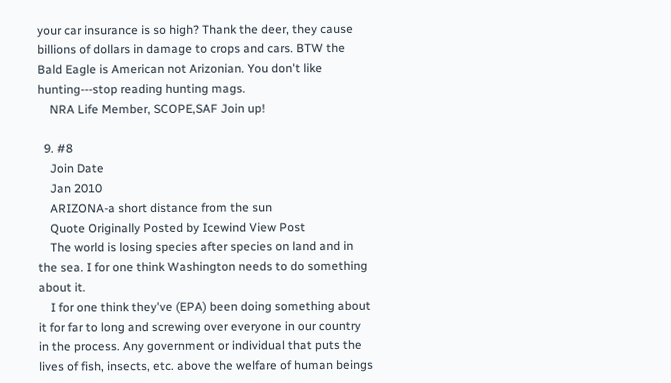your car insurance is so high? Thank the deer, they cause billions of dollars in damage to crops and cars. BTW the Bald Eagle is American not Arizonian. You don't like hunting---stop reading hunting mags.
    NRA Life Member, SCOPE,SAF Join up!

  9. #8
    Join Date
    Jan 2010
    ARIZONA-a short distance from the sun
    Quote Originally Posted by Icewind View Post
    The world is losing species after species on land and in the sea. I for one think Washington needs to do something about it.
    I for one think they've (EPA) been doing something about it for far to long and screwing over everyone in our country in the process. Any government or individual that puts the lives of fish, insects, etc. above the welfare of human beings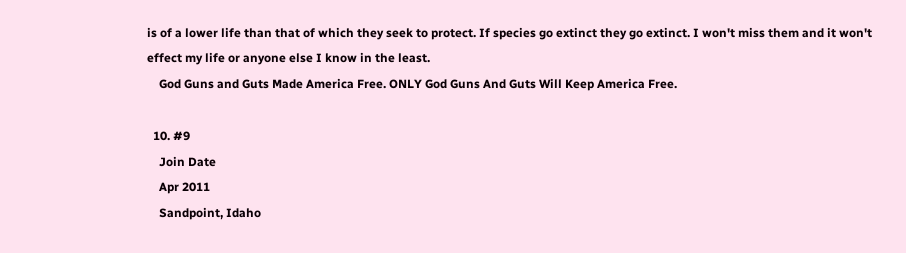is of a lower life than that of which they seek to protect. If species go extinct they go extinct. I won't miss them and it won't effect my life or anyone else I know in the least.
    God Guns and Guts Made America Free. ONLY God Guns And Guts Will Keep America Free.

  10. #9
    Join Date
    Apr 2011
    Sandpoint, Idaho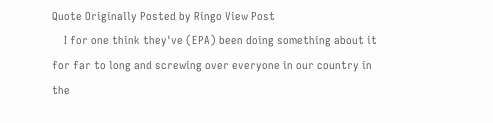Quote Originally Posted by Ringo View Post
    I for one think they've (EPA) been doing something about it for far to long and screwing over everyone in our country in the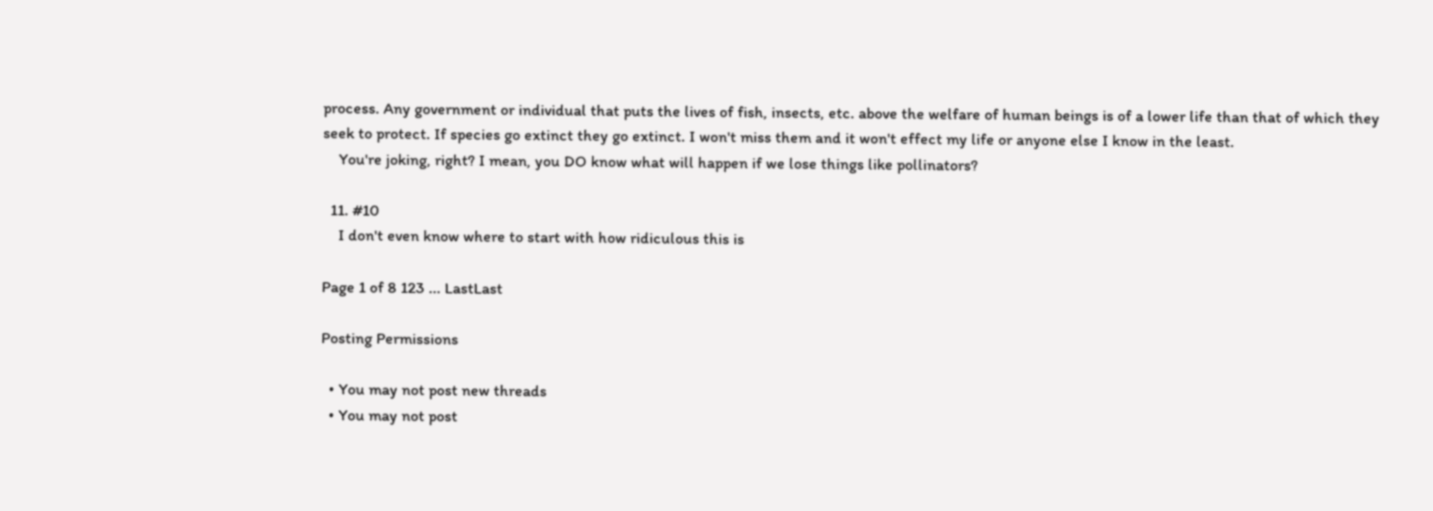process. Any government or individual that puts the lives of fish, insects, etc. above the welfare of human beings is of a lower life than that of which they seek to protect. If species go extinct they go extinct. I won't miss them and it won't effect my life or anyone else I know in the least.
    You're joking, right? I mean, you DO know what will happen if we lose things like pollinators?

  11. #10
    I don't even know where to start with how ridiculous this is

Page 1 of 8 123 ... LastLast

Posting Permissions

  • You may not post new threads
  • You may not post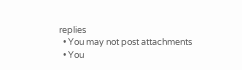replies
  • You may not post attachments
  • You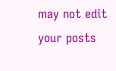may not edit your posts